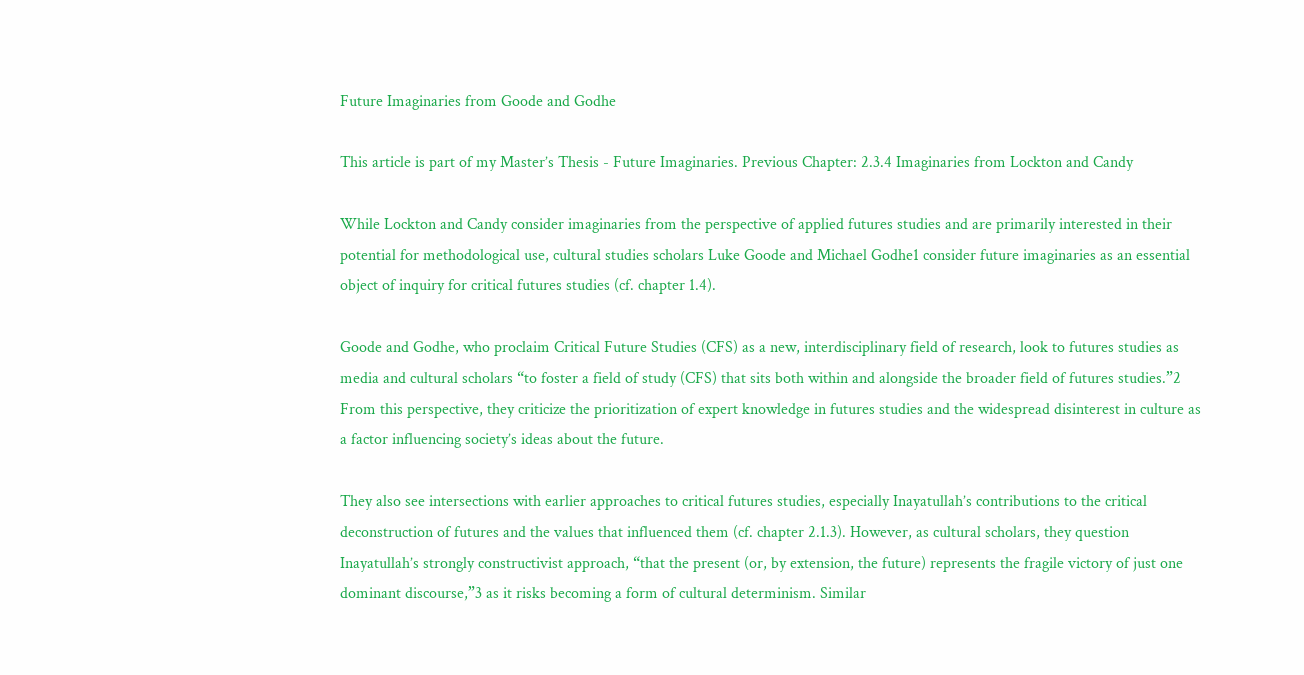Future Imaginaries from Goode and Godhe

This article is part of my Master’s Thesis - Future Imaginaries. Previous Chapter: 2.3.4 Imaginaries from Lockton and Candy

While Lockton and Candy consider imaginaries from the perspective of applied futures studies and are primarily interested in their potential for methodological use, cultural studies scholars Luke Goode and Michael Godhe1 consider future imaginaries as an essential object of inquiry for critical futures studies (cf. chapter 1.4).

Goode and Godhe, who proclaim Critical Future Studies (CFS) as a new, interdisciplinary field of research, look to futures studies as media and cultural scholars “to foster a field of study (CFS) that sits both within and alongside the broader field of futures studies.”2 From this perspective, they criticize the prioritization of expert knowledge in futures studies and the widespread disinterest in culture as a factor influencing society’s ideas about the future.

They also see intersections with earlier approaches to critical futures studies, especially Inayatullah’s contributions to the critical deconstruction of futures and the values that influenced them (cf. chapter 2.1.3). However, as cultural scholars, they question Inayatullah’s strongly constructivist approach, “that the present (or, by extension, the future) represents the fragile victory of just one dominant discourse,”3 as it risks becoming a form of cultural determinism. Similar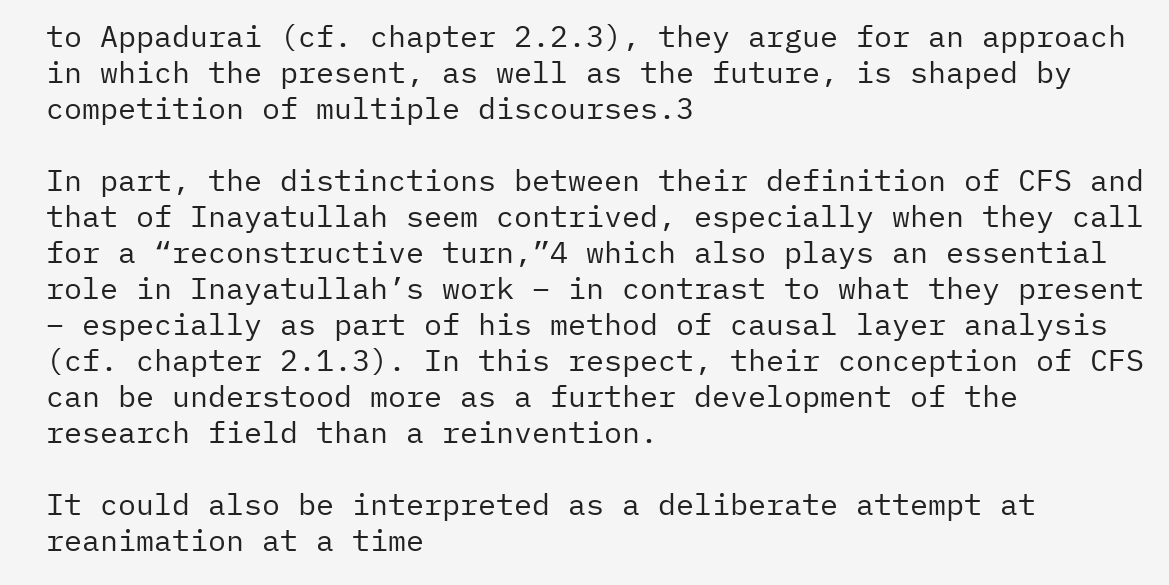to Appadurai (cf. chapter 2.2.3), they argue for an approach in which the present, as well as the future, is shaped by competition of multiple discourses.3

In part, the distinctions between their definition of CFS and that of Inayatullah seem contrived, especially when they call for a “reconstructive turn,”4 which also plays an essential role in Inayatullah’s work – in contrast to what they present – especially as part of his method of causal layer analysis (cf. chapter 2.1.3). In this respect, their conception of CFS can be understood more as a further development of the research field than a reinvention.

It could also be interpreted as a deliberate attempt at reanimation at a time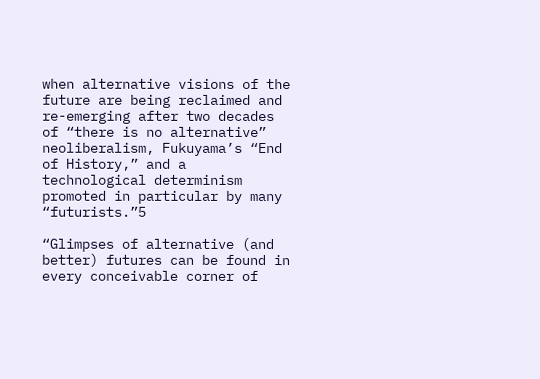when alternative visions of the future are being reclaimed and re-emerging after two decades of “there is no alternative” neoliberalism, Fukuyama’s “End of History,” and a technological determinism promoted in particular by many “futurists.”5

“Glimpses of alternative (and better) futures can be found in every conceivable corner of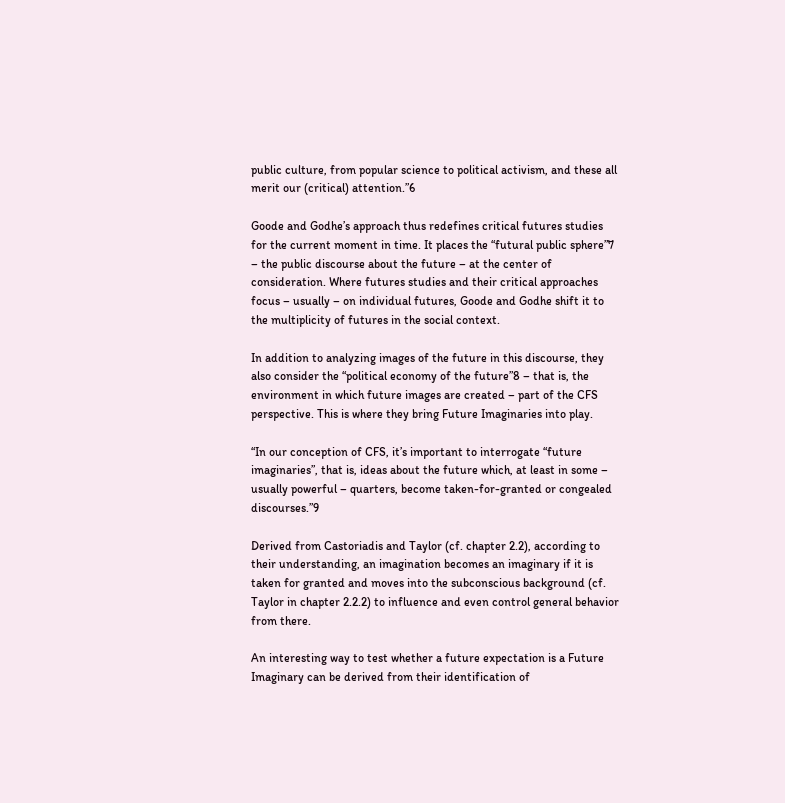public culture, from popular science to political activism, and these all merit our (critical) attention.”6

Goode and Godhe’s approach thus redefines critical futures studies for the current moment in time. It places the “futural public sphere”7 – the public discourse about the future – at the center of consideration. Where futures studies and their critical approaches focus – usually – on individual futures, Goode and Godhe shift it to the multiplicity of futures in the social context.

In addition to analyzing images of the future in this discourse, they also consider the “political economy of the future”8 – that is, the environment in which future images are created – part of the CFS perspective. This is where they bring Future Imaginaries into play.

“In our conception of CFS, it’s important to interrogate “future imaginaries”, that is, ideas about the future which, at least in some – usually powerful – quarters, become taken-for-granted or congealed discourses.”9

Derived from Castoriadis and Taylor (cf. chapter 2.2), according to their understanding, an imagination becomes an imaginary if it is taken for granted and moves into the subconscious background (cf. Taylor in chapter 2.2.2) to influence and even control general behavior from there.

An interesting way to test whether a future expectation is a Future Imaginary can be derived from their identification of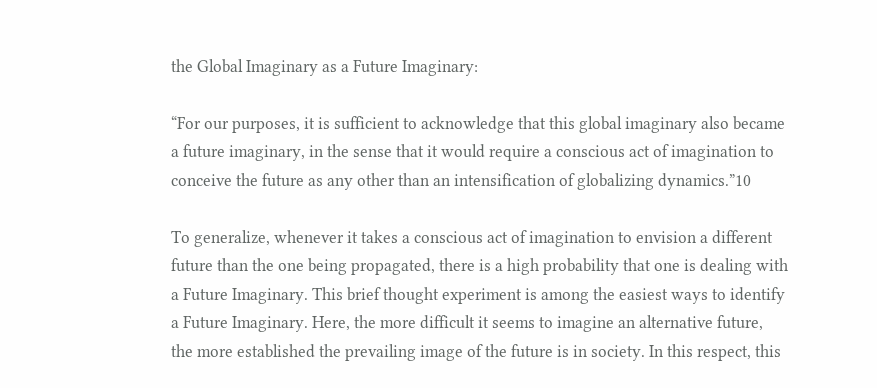the Global Imaginary as a Future Imaginary:

“For our purposes, it is sufficient to acknowledge that this global imaginary also became a future imaginary, in the sense that it would require a conscious act of imagination to conceive the future as any other than an intensification of globalizing dynamics.”10

To generalize, whenever it takes a conscious act of imagination to envision a different future than the one being propagated, there is a high probability that one is dealing with a Future Imaginary. This brief thought experiment is among the easiest ways to identify a Future Imaginary. Here, the more difficult it seems to imagine an alternative future, the more established the prevailing image of the future is in society. In this respect, this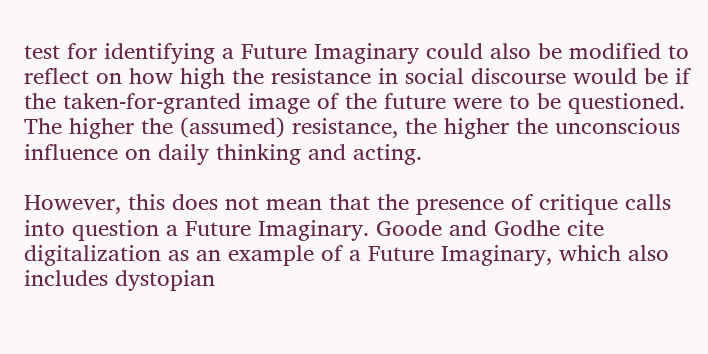test for identifying a Future Imaginary could also be modified to reflect on how high the resistance in social discourse would be if the taken-for-granted image of the future were to be questioned. The higher the (assumed) resistance, the higher the unconscious influence on daily thinking and acting.

However, this does not mean that the presence of critique calls into question a Future Imaginary. Goode and Godhe cite digitalization as an example of a Future Imaginary, which also includes dystopian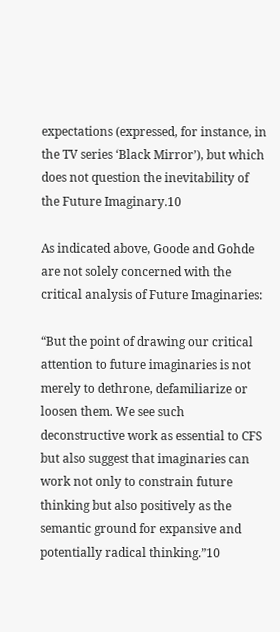expectations (expressed, for instance, in the TV series ‘Black Mirror’), but which does not question the inevitability of the Future Imaginary.10

As indicated above, Goode and Gohde are not solely concerned with the critical analysis of Future Imaginaries:

“But the point of drawing our critical attention to future imaginaries is not merely to dethrone, defamiliarize or loosen them. We see such deconstructive work as essential to CFS but also suggest that imaginaries can work not only to constrain future thinking but also positively as the semantic ground for expansive and potentially radical thinking.”10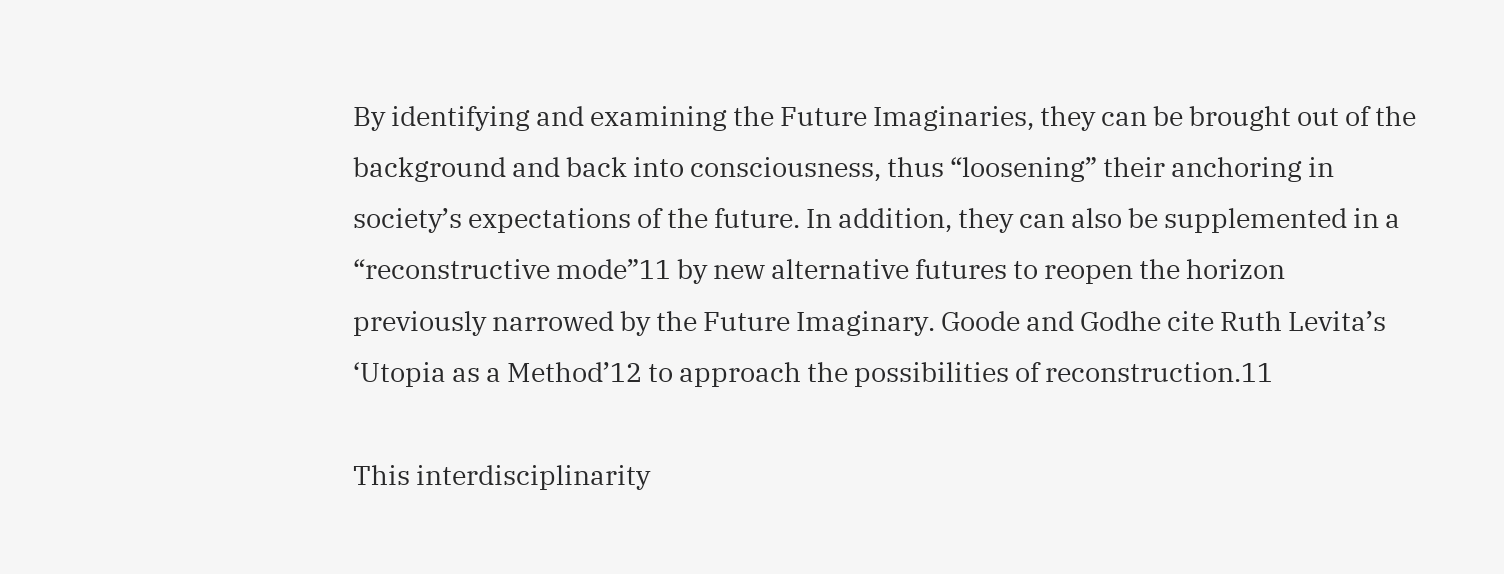By identifying and examining the Future Imaginaries, they can be brought out of the background and back into consciousness, thus “loosening” their anchoring in society’s expectations of the future. In addition, they can also be supplemented in a “reconstructive mode”11 by new alternative futures to reopen the horizon previously narrowed by the Future Imaginary. Goode and Godhe cite Ruth Levita’s ‘Utopia as a Method’12 to approach the possibilities of reconstruction.11

This interdisciplinarity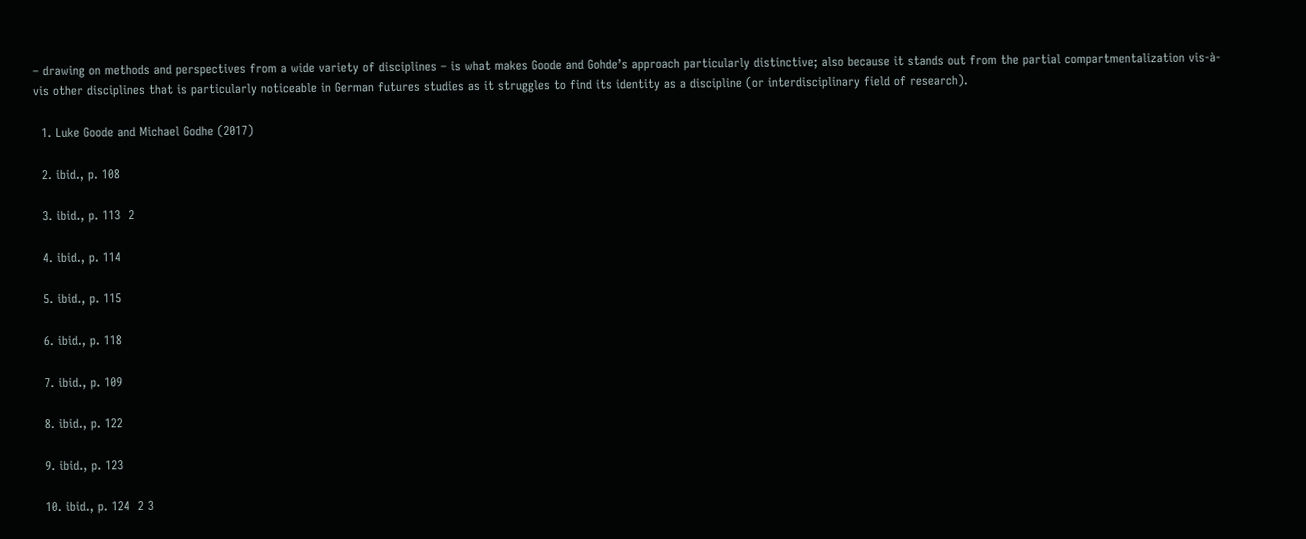– drawing on methods and perspectives from a wide variety of disciplines – is what makes Goode and Gohde’s approach particularly distinctive; also because it stands out from the partial compartmentalization vis-à-vis other disciplines that is particularly noticeable in German futures studies as it struggles to find its identity as a discipline (or interdisciplinary field of research).

  1. Luke Goode and Michael Godhe (2017)

  2. ibid., p. 108

  3. ibid., p. 113  2

  4. ibid., p. 114

  5. ibid., p. 115

  6. ibid., p. 118

  7. ibid., p. 109

  8. ibid., p. 122

  9. ibid., p. 123

  10. ibid., p. 124  2 3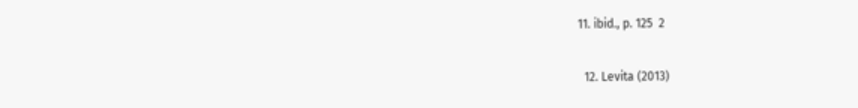11. ibid., p. 125  2

  12. Levita (2013)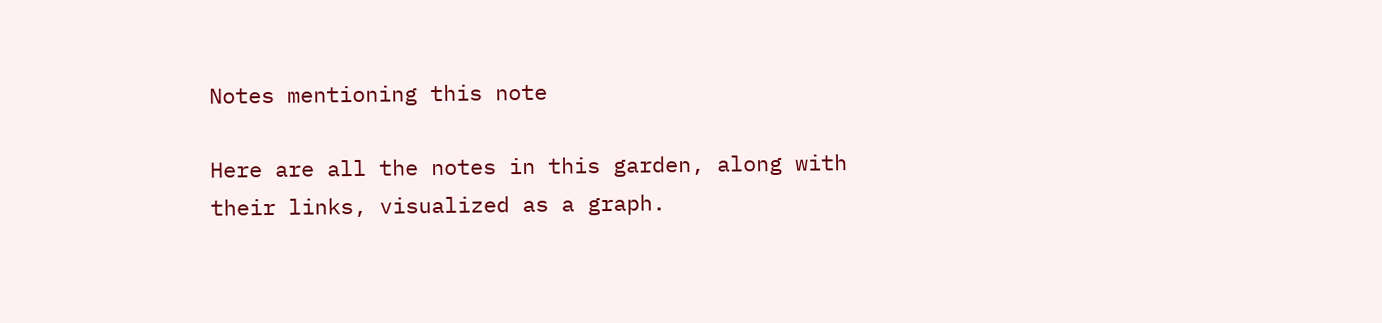Notes mentioning this note

Here are all the notes in this garden, along with their links, visualized as a graph.